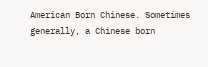American Born Chinese. Sometimes generally, a Chinese born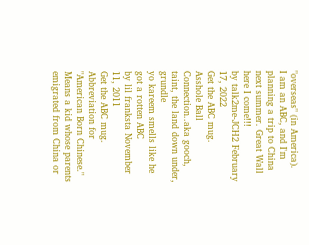"overseas" (in America).
I am an ABC, and I'm planning a trip to China next summer. Great Wall here I come!!!
by talk2me-JCH2 February 17, 2022
Get the ABC mug.
Asshole Ball Connection..aka gooch, taint, the land down under, grundle
yo kareem smells like he got a rotten ABC
by lil franksta November 11, 2011
Get the ABC mug.
Abbreviation for "American Born Chinese." Means a kid whose parents emigrated from China or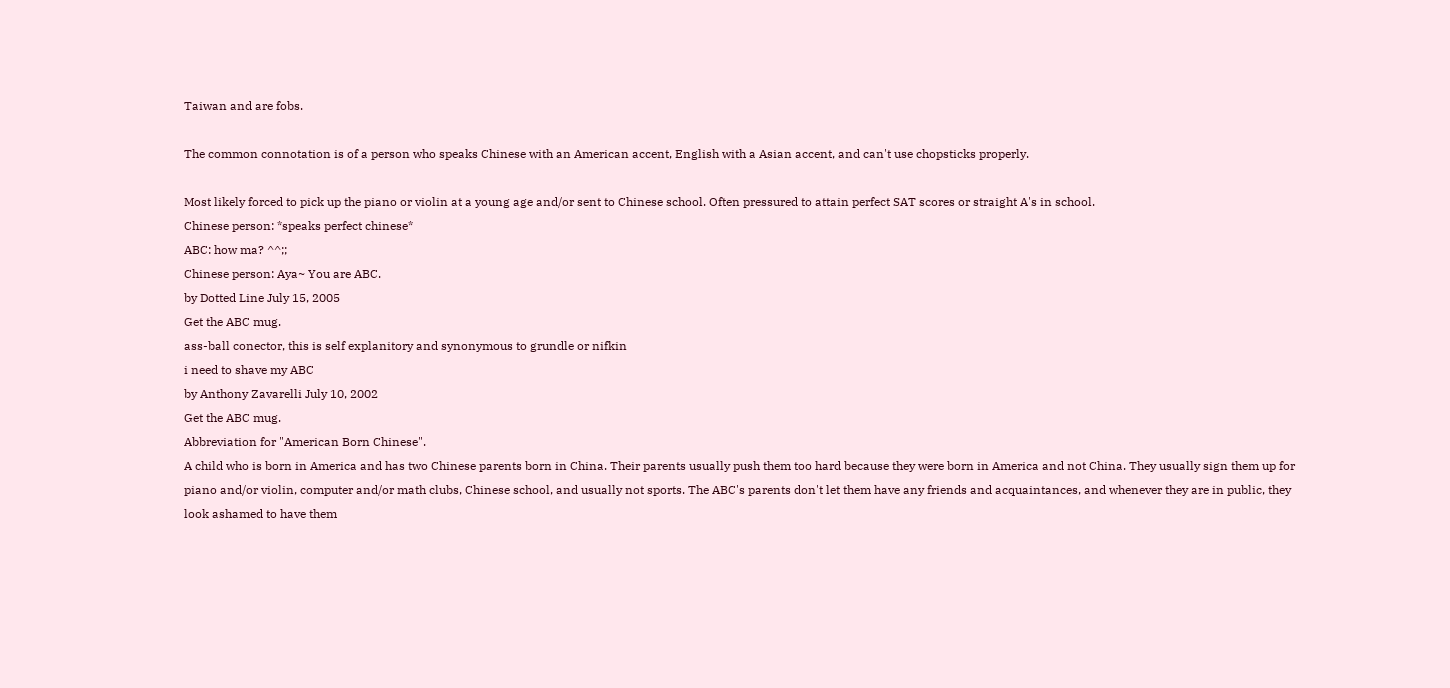Taiwan and are fobs.

The common connotation is of a person who speaks Chinese with an American accent, English with a Asian accent, and can't use chopsticks properly.

Most likely forced to pick up the piano or violin at a young age and/or sent to Chinese school. Often pressured to attain perfect SAT scores or straight A's in school.
Chinese person: *speaks perfect chinese*
ABC: how ma? ^^;;
Chinese person: Aya~ You are ABC.
by Dotted Line July 15, 2005
Get the ABC mug.
ass-ball conector, this is self explanitory and synonymous to grundle or nifkin
i need to shave my ABC
by Anthony Zavarelli July 10, 2002
Get the ABC mug.
Abbreviation for "American Born Chinese".
A child who is born in America and has two Chinese parents born in China. Their parents usually push them too hard because they were born in America and not China. They usually sign them up for piano and/or violin, computer and/or math clubs, Chinese school, and usually not sports. The ABC's parents don't let them have any friends and acquaintances, and whenever they are in public, they look ashamed to have them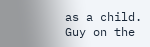as a child.
Guy on the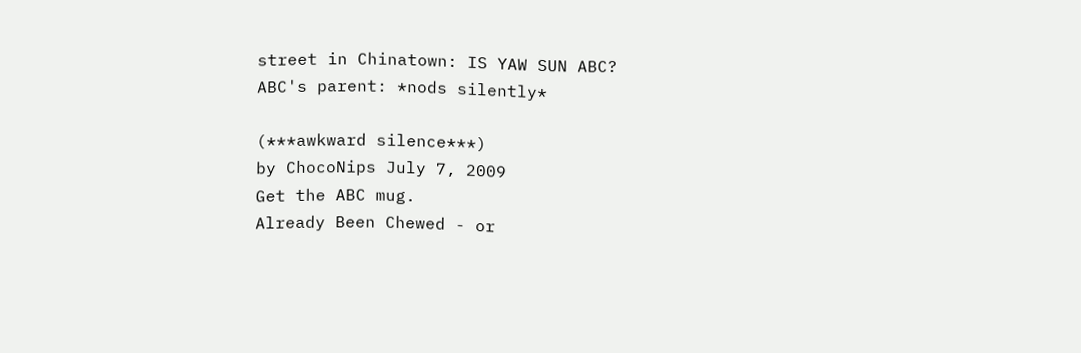street in Chinatown: IS YAW SUN ABC?
ABC's parent: *nods silently*

(***awkward silence***)
by ChocoNips July 7, 2009
Get the ABC mug.
Already Been Chewed - or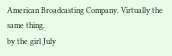American Broadcasting Company. Virtually the same thing.
by the girl July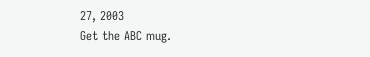27, 2003
Get the ABC mug.